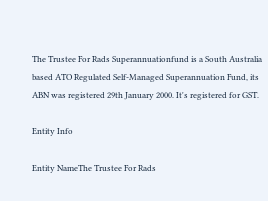The Trustee For Rads Superannuationfund is a South Australia based ATO Regulated Self-Managed Superannuation Fund, its ABN was registered 29th January 2000. It's registered for GST.

Entity Info

Entity NameThe Trustee For Rads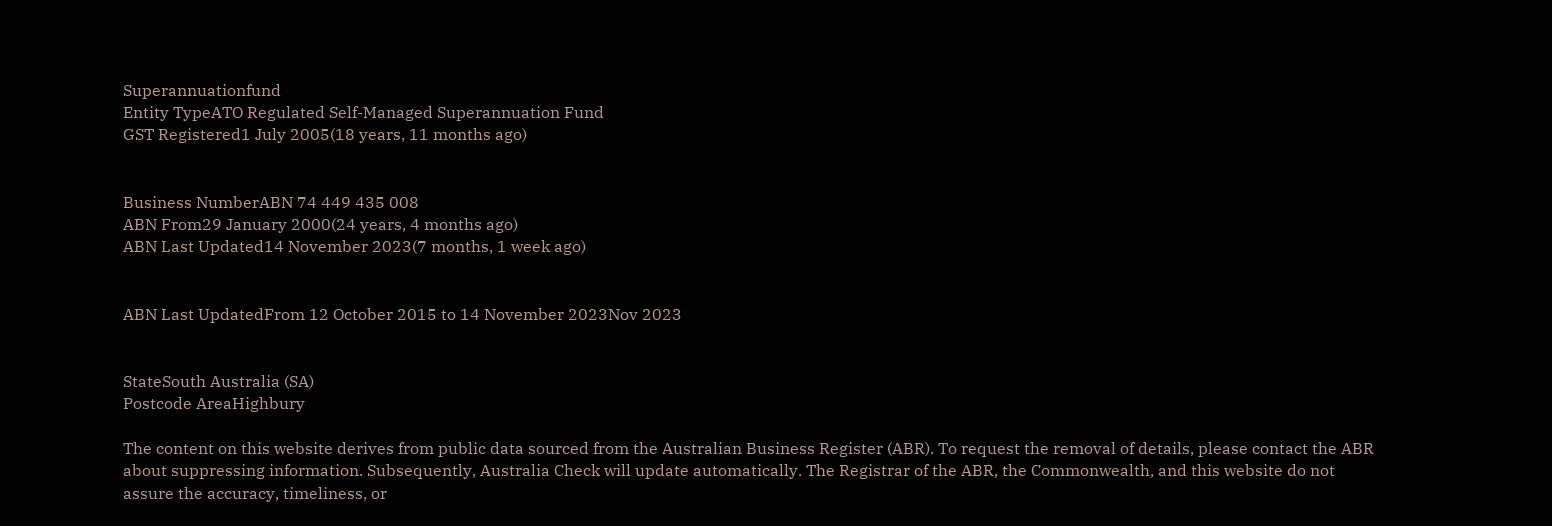Superannuationfund
Entity TypeATO Regulated Self-Managed Superannuation Fund
GST Registered1 July 2005(18 years, 11 months ago)


Business NumberABN 74 449 435 008
ABN From29 January 2000(24 years, 4 months ago)
ABN Last Updated14 November 2023(7 months, 1 week ago)


ABN Last UpdatedFrom 12 October 2015 to 14 November 2023Nov 2023


StateSouth Australia (SA)
Postcode AreaHighbury

The content on this website derives from public data sourced from the Australian Business Register (ABR). To request the removal of details, please contact the ABR about suppressing information. Subsequently, Australia Check will update automatically. The Registrar of the ABR, the Commonwealth, and this website do not assure the accuracy, timeliness, or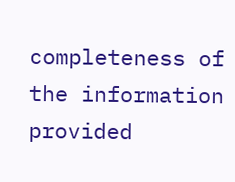completeness of the information provided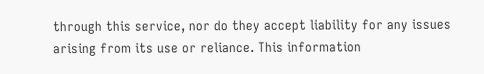through this service, nor do they accept liability for any issues arising from its use or reliance. This information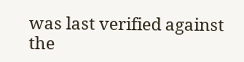was last verified against the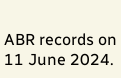ABR records on 11 June 2024.